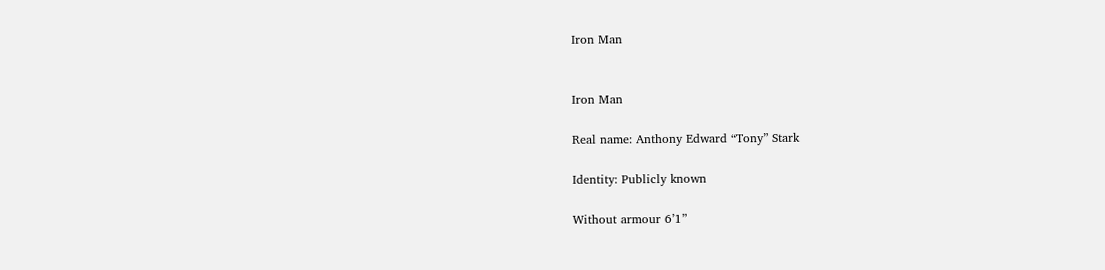Iron Man


Iron Man

Real name: Anthony Edward “Tony” Stark

Identity: Publicly known

Without armour 6’1”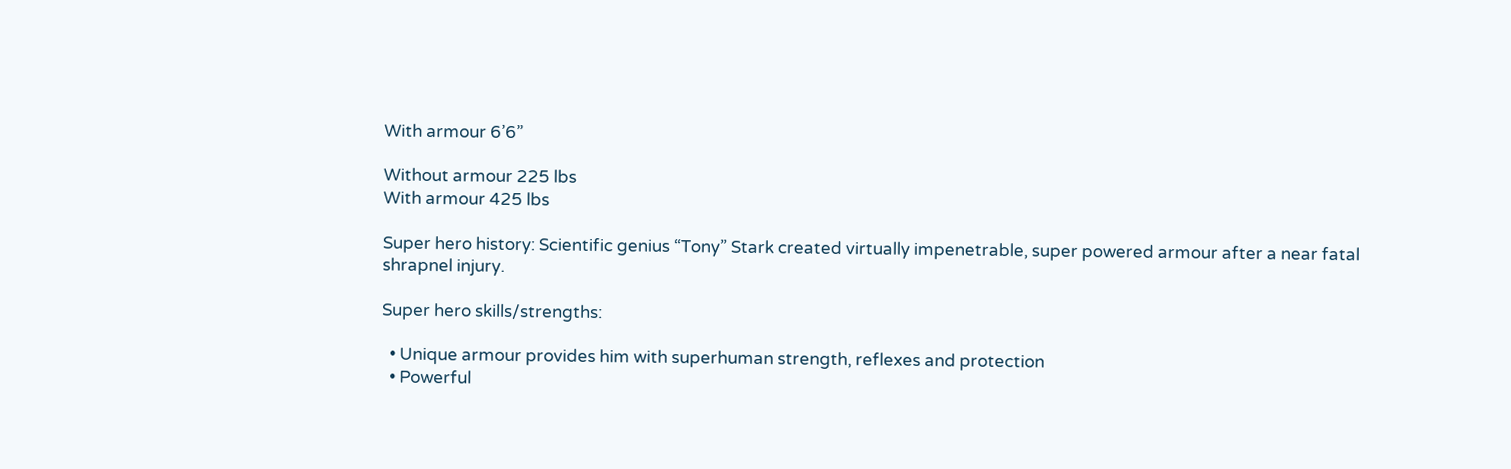With armour 6’6”

Without armour 225 lbs
With armour 425 lbs

Super hero history: Scientific genius “Tony” Stark created virtually impenetrable, super powered armour after a near fatal shrapnel injury.

Super hero skills/strengths:

  • Unique armour provides him with superhuman strength, reflexes and protection
  • Powerful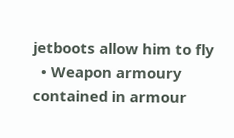jetboots allow him to fly
  • Weapon armoury contained in armour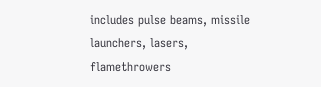includes pulse beams, missile launchers, lasers, flamethrowers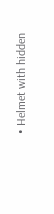• Helmet with hidden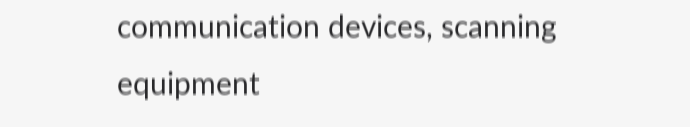communication devices, scanning equipment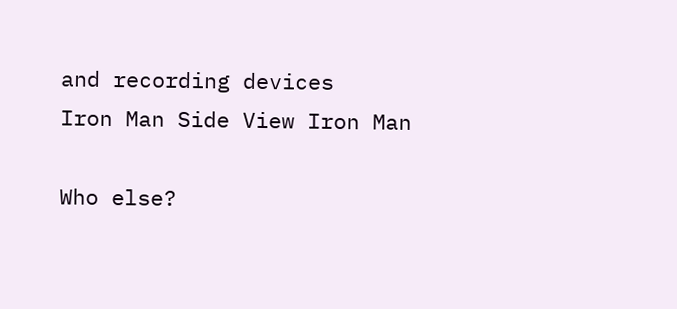and recording devices
Iron Man Side View Iron Man

Who else?